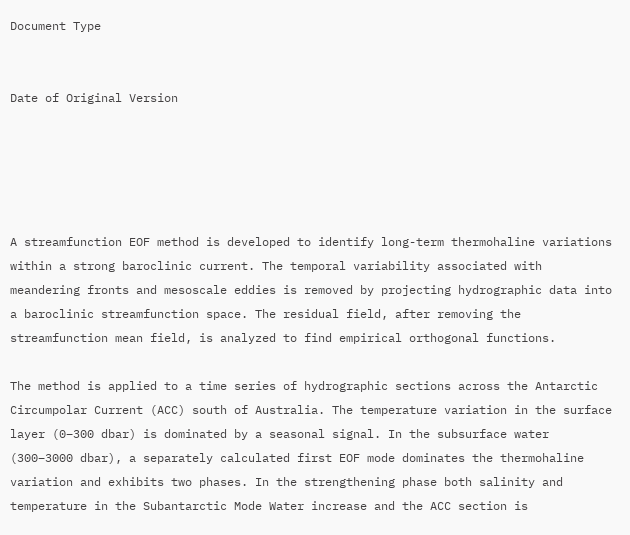Document Type


Date of Original Version





A streamfunction EOF method is developed to identify long-term thermohaline variations within a strong baroclinic current. The temporal variability associated with meandering fronts and mesoscale eddies is removed by projecting hydrographic data into a baroclinic streamfunction space. The residual field, after removing the streamfunction mean field, is analyzed to find empirical orthogonal functions.

The method is applied to a time series of hydrographic sections across the Antarctic Circumpolar Current (ACC) south of Australia. The temperature variation in the surface layer (0–300 dbar) is dominated by a seasonal signal. In the subsurface water (300–3000 dbar), a separately calculated first EOF mode dominates the thermohaline variation and exhibits two phases. In the strengthening phase both salinity and temperature in the Subantarctic Mode Water increase and the ACC section is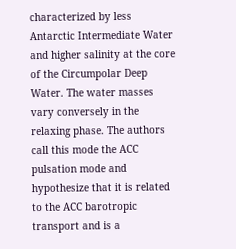characterized by less Antarctic Intermediate Water and higher salinity at the core of the Circumpolar Deep Water. The water masses vary conversely in the relaxing phase. The authors call this mode the ACC pulsation mode and hypothesize that it is related to the ACC barotropic transport and is a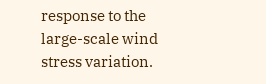response to the large-scale wind stress variation.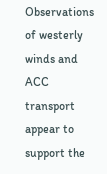Observations of westerly winds and ACC transport appear to support the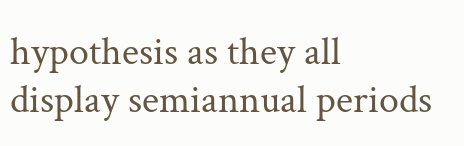hypothesis as they all display semiannual periods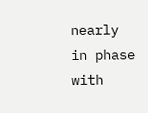nearly in phase with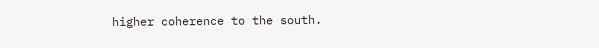higher coherence to the south.